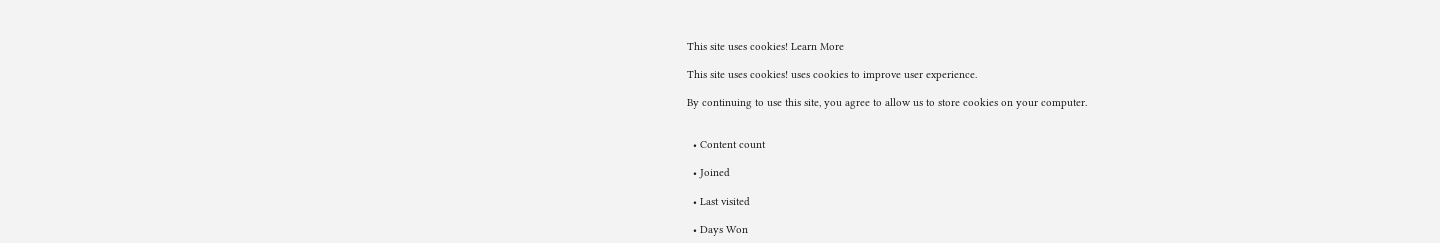This site uses cookies! Learn More

This site uses cookies! uses cookies to improve user experience.

By continuing to use this site, you agree to allow us to store cookies on your computer.


  • Content count

  • Joined

  • Last visited

  • Days Won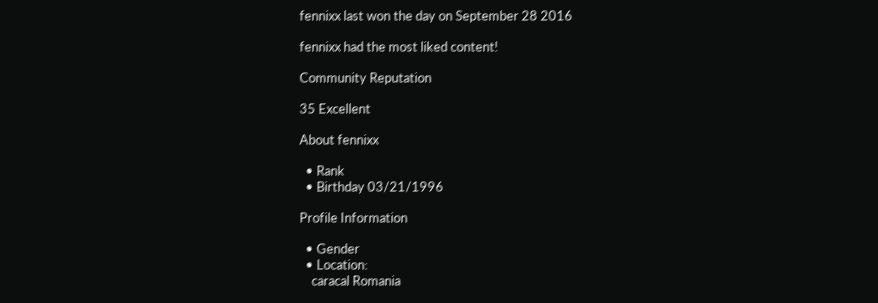fennixx last won the day on September 28 2016

fennixx had the most liked content!

Community Reputation

35 Excellent

About fennixx

  • Rank
  • Birthday 03/21/1996

Profile Information

  • Gender
  • Location:
    caracal Romania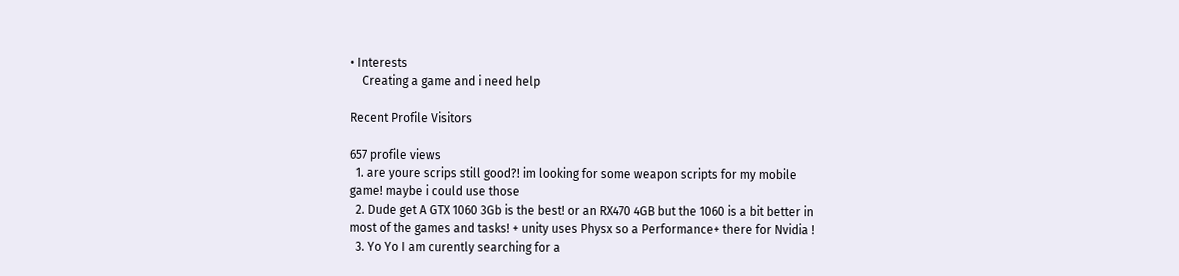• Interests
    Creating a game and i need help

Recent Profile Visitors

657 profile views
  1. are youre scrips still good?! im looking for some weapon scripts for my mobile game! maybe i could use those
  2. Dude get A GTX 1060 3Gb is the best! or an RX470 4GB but the 1060 is a bit better in most of the games and tasks! + unity uses Physx so a Performance+ there for Nvidia !
  3. Yo Yo I am curently searching for a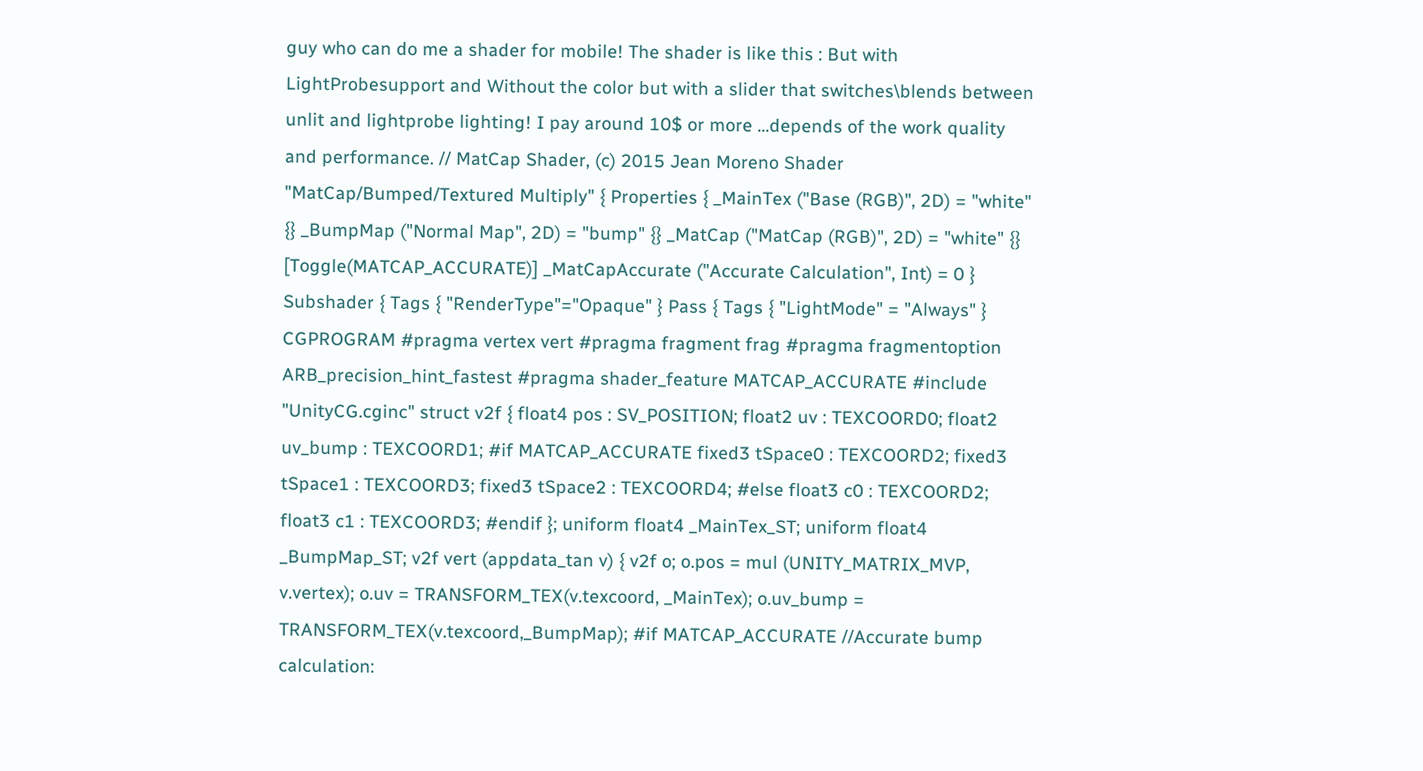guy who can do me a shader for mobile! The shader is like this : But with LightProbesupport and Without the color but with a slider that switches\blends between unlit and lightprobe lighting! I pay around 10$ or more ...depends of the work quality and performance. // MatCap Shader, (c) 2015 Jean Moreno Shader "MatCap/Bumped/Textured Multiply" { Properties { _MainTex ("Base (RGB)", 2D) = "white" {} _BumpMap ("Normal Map", 2D) = "bump" {} _MatCap ("MatCap (RGB)", 2D) = "white" {} [Toggle(MATCAP_ACCURATE)] _MatCapAccurate ("Accurate Calculation", Int) = 0 } Subshader { Tags { "RenderType"="Opaque" } Pass { Tags { "LightMode" = "Always" } CGPROGRAM #pragma vertex vert #pragma fragment frag #pragma fragmentoption ARB_precision_hint_fastest #pragma shader_feature MATCAP_ACCURATE #include "UnityCG.cginc" struct v2f { float4 pos : SV_POSITION; float2 uv : TEXCOORD0; float2 uv_bump : TEXCOORD1; #if MATCAP_ACCURATE fixed3 tSpace0 : TEXCOORD2; fixed3 tSpace1 : TEXCOORD3; fixed3 tSpace2 : TEXCOORD4; #else float3 c0 : TEXCOORD2; float3 c1 : TEXCOORD3; #endif }; uniform float4 _MainTex_ST; uniform float4 _BumpMap_ST; v2f vert (appdata_tan v) { v2f o; o.pos = mul (UNITY_MATRIX_MVP, v.vertex); o.uv = TRANSFORM_TEX(v.texcoord, _MainTex); o.uv_bump = TRANSFORM_TEX(v.texcoord,_BumpMap); #if MATCAP_ACCURATE //Accurate bump calculation: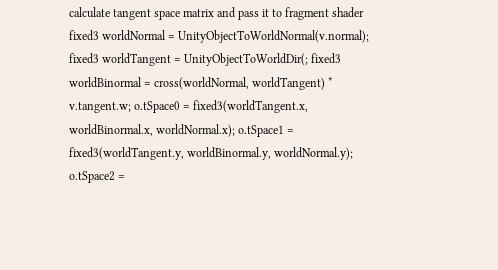calculate tangent space matrix and pass it to fragment shader fixed3 worldNormal = UnityObjectToWorldNormal(v.normal); fixed3 worldTangent = UnityObjectToWorldDir(; fixed3 worldBinormal = cross(worldNormal, worldTangent) * v.tangent.w; o.tSpace0 = fixed3(worldTangent.x, worldBinormal.x, worldNormal.x); o.tSpace1 = fixed3(worldTangent.y, worldBinormal.y, worldNormal.y); o.tSpace2 =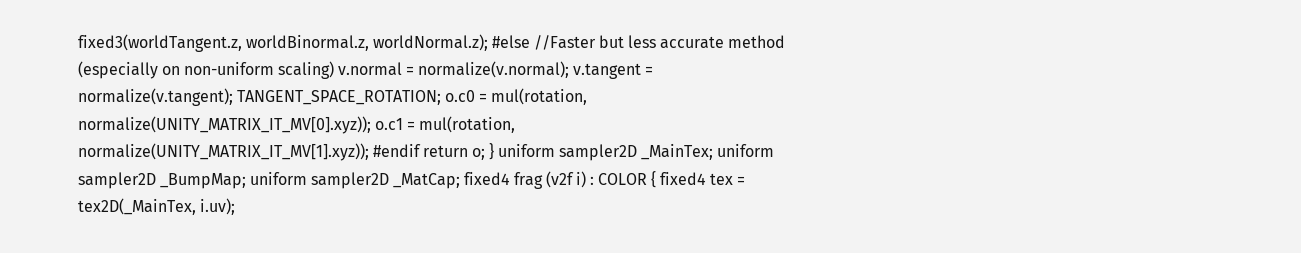fixed3(worldTangent.z, worldBinormal.z, worldNormal.z); #else //Faster but less accurate method (especially on non-uniform scaling) v.normal = normalize(v.normal); v.tangent = normalize(v.tangent); TANGENT_SPACE_ROTATION; o.c0 = mul(rotation, normalize(UNITY_MATRIX_IT_MV[0].xyz)); o.c1 = mul(rotation, normalize(UNITY_MATRIX_IT_MV[1].xyz)); #endif return o; } uniform sampler2D _MainTex; uniform sampler2D _BumpMap; uniform sampler2D _MatCap; fixed4 frag (v2f i) : COLOR { fixed4 tex = tex2D(_MainTex, i.uv);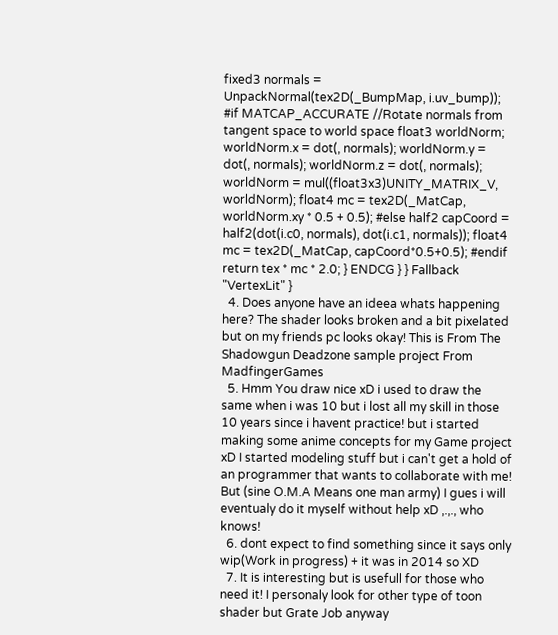fixed3 normals = UnpackNormal(tex2D(_BumpMap, i.uv_bump)); #if MATCAP_ACCURATE //Rotate normals from tangent space to world space float3 worldNorm; worldNorm.x = dot(, normals); worldNorm.y = dot(, normals); worldNorm.z = dot(, normals); worldNorm = mul((float3x3)UNITY_MATRIX_V, worldNorm); float4 mc = tex2D(_MatCap, worldNorm.xy * 0.5 + 0.5); #else half2 capCoord = half2(dot(i.c0, normals), dot(i.c1, normals)); float4 mc = tex2D(_MatCap, capCoord*0.5+0.5); #endif return tex * mc * 2.0; } ENDCG } } Fallback "VertexLit" }
  4. Does anyone have an ideea whats happening here? The shader looks broken and a bit pixelated but on my friends pc looks okay! This is From The Shadowgun Deadzone sample project From MadfingerGames
  5. Hmm You draw nice xD i used to draw the same when i was 10 but i lost all my skill in those 10 years since i havent practice! but i started making some anime concepts for my Game project xD I started modeling stuff but i can't get a hold of an programmer that wants to collaborate with me! But (sine O.M.A Means one man army) I gues i will eventualy do it myself without help xD ,.,., who knows!
  6. dont expect to find something since it says only wip(Work in progress) + it was in 2014 so XD
  7. It is interesting but is usefull for those who need it! I personaly look for other type of toon shader but Grate Job anyway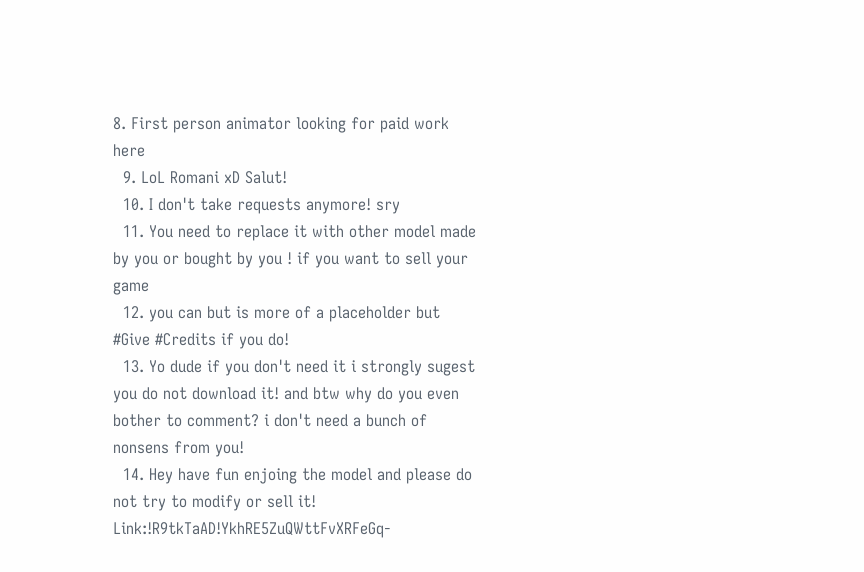8. First person animator looking for paid work here
  9. LoL Romani xD Salut!
  10. I don't take requests anymore! sry
  11. You need to replace it with other model made by you or bought by you ! if you want to sell your game
  12. you can but is more of a placeholder but #Give #Credits if you do!
  13. Yo dude if you don't need it i strongly sugest you do not download it! and btw why do you even bother to comment? i don't need a bunch of nonsens from you!
  14. Hey have fun enjoing the model and please do not try to modify or sell it! Link:!R9tkTaAD!YkhRE5ZuQWttFvXRFeGq-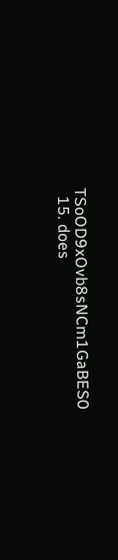TSoOD9xOvb8sNCm1GaBES0
  15. does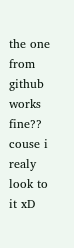the one from github works fine?? couse i realy look to it xD